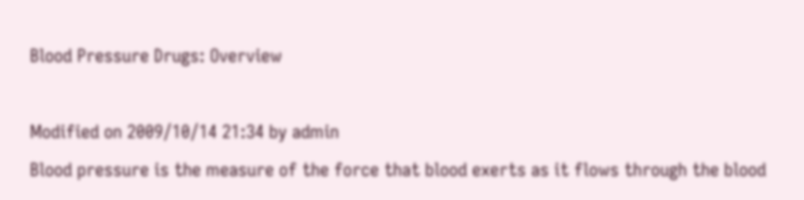Blood Pressure Drugs: Overview

Modified on 2009/10/14 21:34 by admin
Blood pressure is the measure of the force that blood exerts as it flows through the blood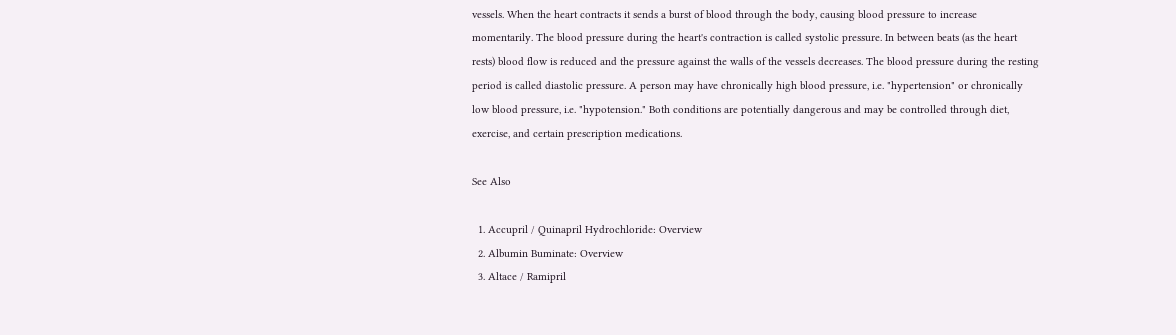vessels. When the heart contracts it sends a burst of blood through the body, causing blood pressure to increase momentarily. The blood pressure during the heart's contraction is called systolic pressure. In between beats (as the heart rests) blood flow is reduced and the pressure against the walls of the vessels decreases. The blood pressure during the resting period is called diastolic pressure. A person may have chronically high blood pressure, i.e. "hypertension" or chronically low blood pressure, i.e. "hypotension." Both conditions are potentially dangerous and may be controlled through diet, exercise, and certain prescription medications.

See Also

  1. Accupril / Quinapril Hydrochloride: Overview
  2. Albumin Buminate: Overview
  3. Altace / Ramipril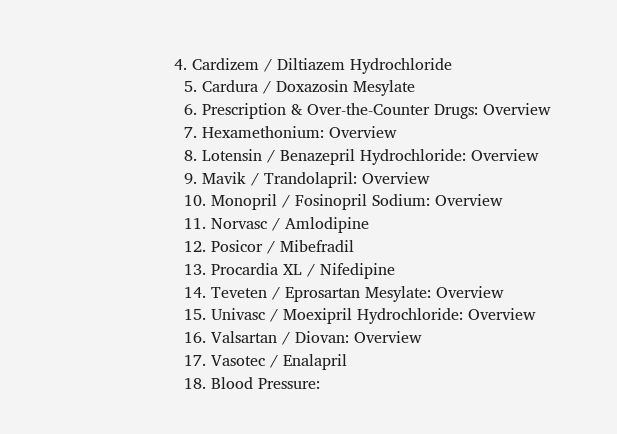4. Cardizem / Diltiazem Hydrochloride
  5. Cardura / Doxazosin Mesylate
  6. Prescription & Over-the-Counter Drugs: Overview
  7. Hexamethonium: Overview
  8. Lotensin / Benazepril Hydrochloride: Overview
  9. Mavik / Trandolapril: Overview
  10. Monopril / Fosinopril Sodium: Overview
  11. Norvasc / Amlodipine
  12. Posicor / Mibefradil
  13. Procardia XL / Nifedipine
  14. Teveten / Eprosartan Mesylate: Overview
  15. Univasc / Moexipril Hydrochloride: Overview
  16. Valsartan / Diovan: Overview
  17. Vasotec / Enalapril
  18. Blood Pressure: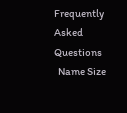Frequently Asked Questions
  Name Size